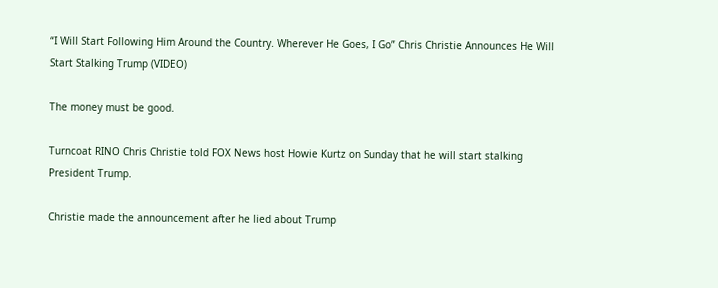“I Will Start Following Him Around the Country. Wherever He Goes, I Go” Chris Christie Announces He Will Start Stalking Trump (VIDEO)

The money must be good.

Turncoat RINO Chris Christie told FOX News host Howie Kurtz on Sunday that he will start stalking President Trump.

Christie made the announcement after he lied about Trump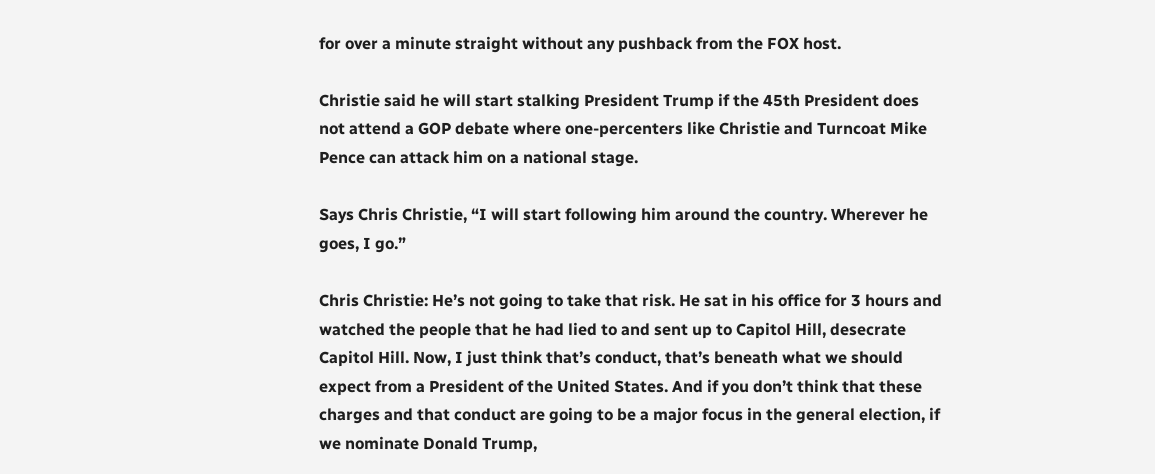for over a minute straight without any pushback from the FOX host.

Christie said he will start stalking President Trump if the 45th President does not attend a GOP debate where one-percenters like Christie and Turncoat Mike Pence can attack him on a national stage.

Says Chris Christie, “I will start following him around the country. Wherever he goes, I go.”

Chris Christie: He’s not going to take that risk. He sat in his office for 3 hours and watched the people that he had lied to and sent up to Capitol Hill, desecrate Capitol Hill. Now, I just think that’s conduct, that’s beneath what we should expect from a President of the United States. And if you don’t think that these charges and that conduct are going to be a major focus in the general election, if we nominate Donald Trump,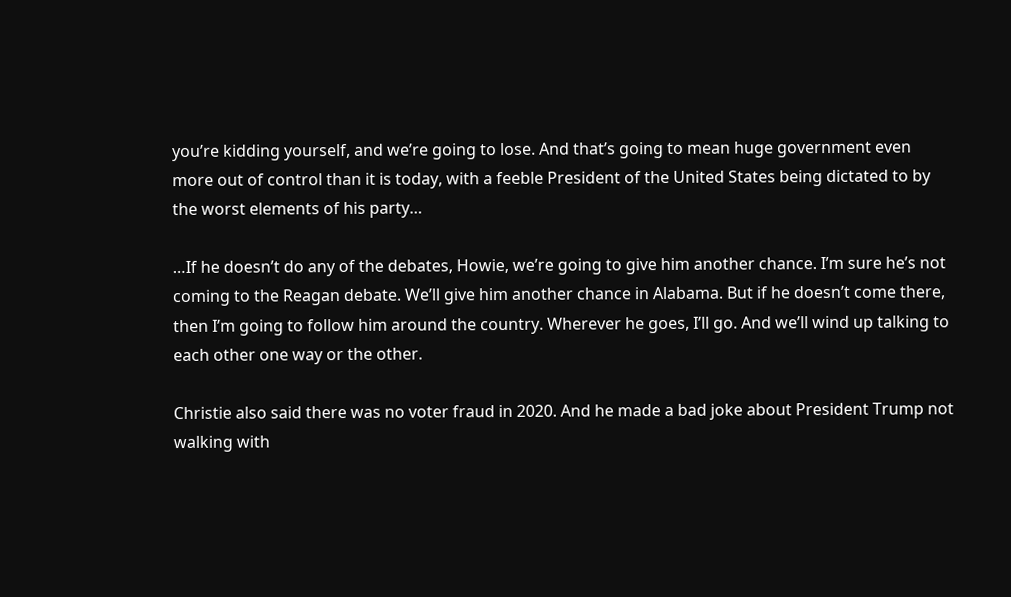you’re kidding yourself, and we’re going to lose. And that’s going to mean huge government even more out of control than it is today, with a feeble President of the United States being dictated to by the worst elements of his party…

…If he doesn’t do any of the debates, Howie, we’re going to give him another chance. I’m sure he’s not coming to the Reagan debate. We’ll give him another chance in Alabama. But if he doesn’t come there, then I’m going to follow him around the country. Wherever he goes, I’ll go. And we’ll wind up talking to each other one way or the other.

Christie also said there was no voter fraud in 2020. And he made a bad joke about President Trump not walking with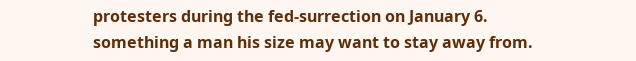protesters during the fed-surrection on January 6. something a man his size may want to stay away from.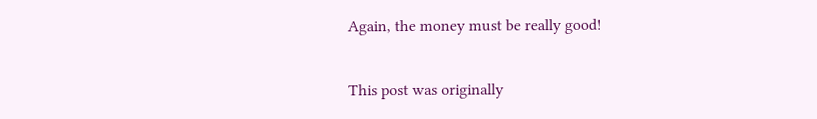Again, the money must be really good!

This post was originally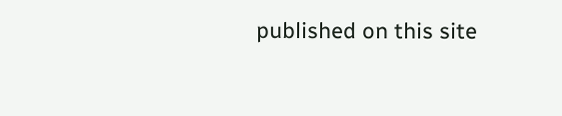published on this site